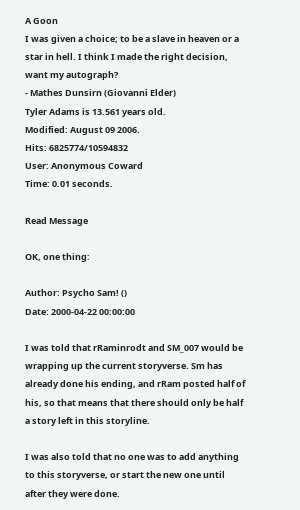A Goon
I was given a choice; to be a slave in heaven or a star in hell. I think I made the right decision, want my autograph?
- Mathes Dunsirn (Giovanni Elder)
Tyler Adams is 13.561 years old.
Modified: August 09 2006.
Hits: 6825774/10594832
User: Anonymous Coward
Time: 0.01 seconds.

Read Message

OK, one thing:

Author: Psycho Sam! ()
Date: 2000-04-22 00:00:00

I was told that rRaminrodt and SM_007 would be wrapping up the current storyverse. Sm has already done his ending, and rRam posted half of his, so that means that there should only be half a story left in this storyline.

I was also told that no one was to add anything to this storyverse, or start the new one until after they were done.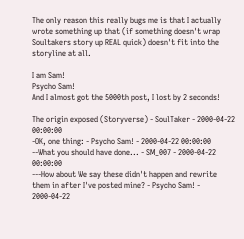The only reason this really bugs me is that I actually wrote something up that (if something doesn't wrap Soultakers story up REAL quick) doesn't fit into the storyline at all.

I am Sam!
Psycho Sam!
And I almost got the 5000th post, I lost by 2 seconds!

The origin exposed (Storyverse) - SoulTaker - 2000-04-22 00:00:00
-OK, one thing: - Psycho Sam! - 2000-04-22 00:00:00
--What you should have done... - SM_007 - 2000-04-22 00:00:00
---How about We say these didn't happen and rewrite them in after I've posted mine? - Psycho Sam! - 2000-04-22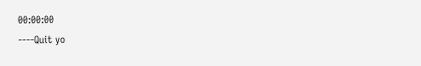00:00:00
----Quit yo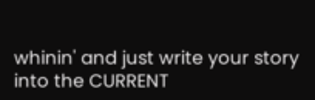whinin' and just write your story into the CURRENT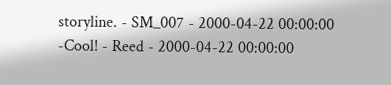storyline. - SM_007 - 2000-04-22 00:00:00
-Cool! - Reed - 2000-04-22 00:00:00